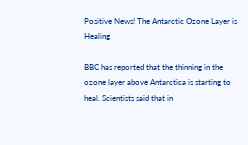Positive News! The Antarctic Ozone Layer is Healing

BBC has reported that the thinning in the ozone layer above Antarctica is starting to heal. Scientists said that in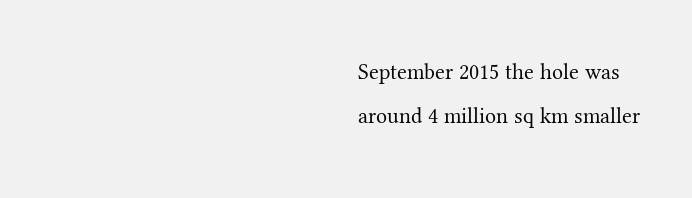September 2015 the hole was around 4 million sq km smaller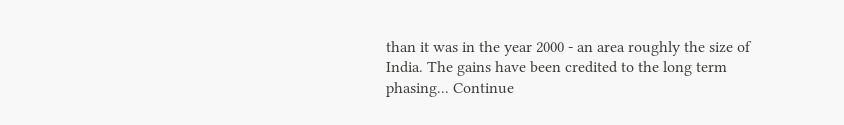than it was in the year 2000 - an area roughly the size of India. The gains have been credited to the long term phasing... Continue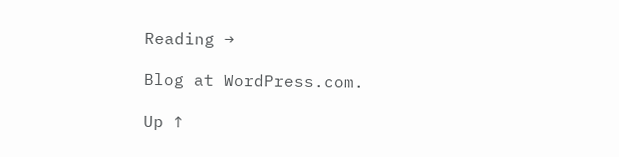Reading →

Blog at WordPress.com.

Up ↑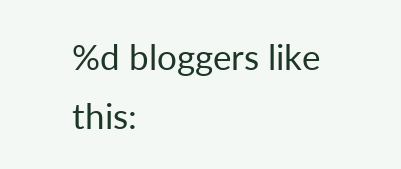%d bloggers like this: